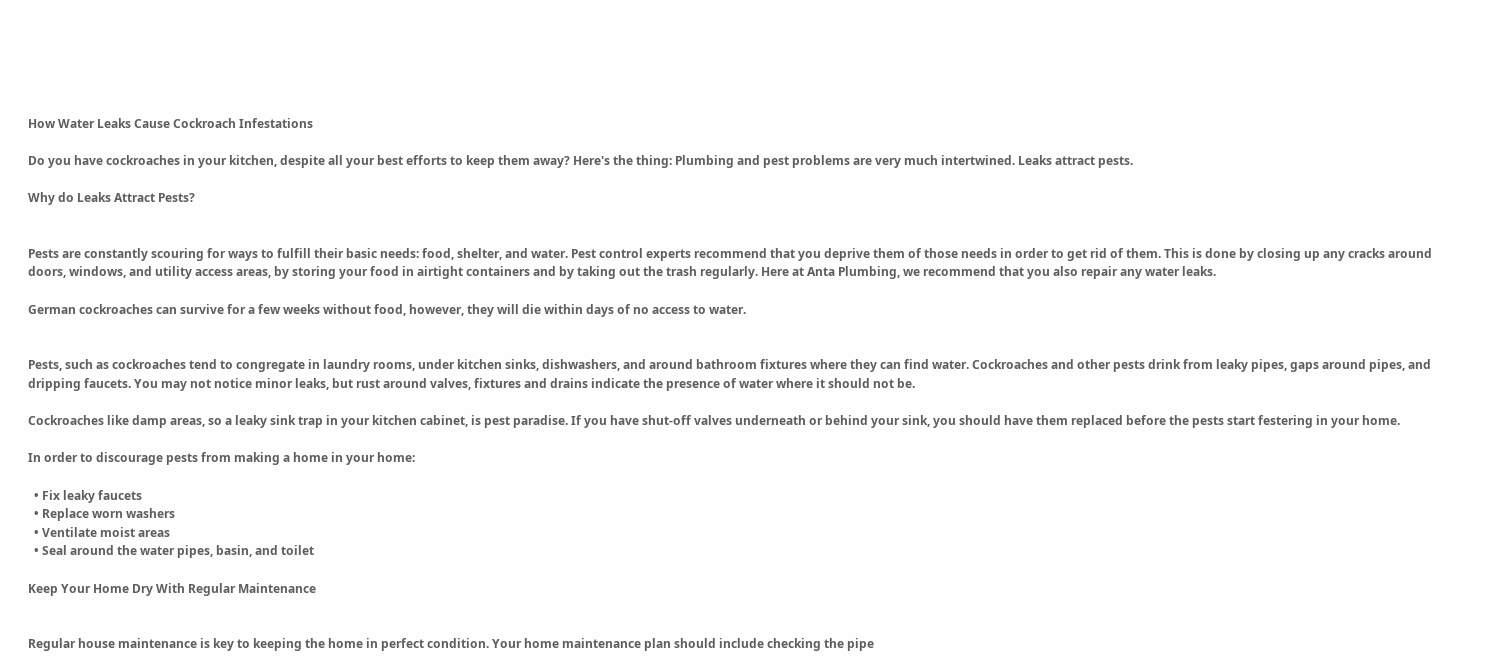How Water Leaks Cause Cockroach Infestations

Do you have cockroaches in your kitchen, despite all your best efforts to keep them away? Here's the thing: Plumbing and pest problems are very much intertwined. Leaks attract pests.

Why do Leaks Attract Pests?


Pests are constantly scouring for ways to fulfill their basic needs: food, shelter, and water. Pest control experts recommend that you deprive them of those needs in order to get rid of them. This is done by closing up any cracks around doors, windows, and utility access areas, by storing your food in airtight containers and by taking out the trash regularly. Here at Anta Plumbing, we recommend that you also repair any water leaks.

German cockroaches can survive for a few weeks without food, however, they will die within days of no access to water.


Pests, such as cockroaches tend to congregate in laundry rooms, under kitchen sinks, dishwashers, and around bathroom fixtures where they can find water. Cockroaches and other pests drink from leaky pipes, gaps around pipes, and dripping faucets. You may not notice minor leaks, but rust around valves, fixtures and drains indicate the presence of water where it should not be.

Cockroaches like damp areas, so a leaky sink trap in your kitchen cabinet, is pest paradise. If you have shut-off valves underneath or behind your sink, you should have them replaced before the pests start festering in your home.

In order to discourage pests from making a home in your home:

  • Fix leaky faucets
  • Replace worn washers
  • Ventilate moist areas
  • Seal around the water pipes, basin, and toilet

Keep Your Home Dry With Regular Maintenance


Regular house maintenance is key to keeping the home in perfect condition. Your home maintenance plan should include checking the pipe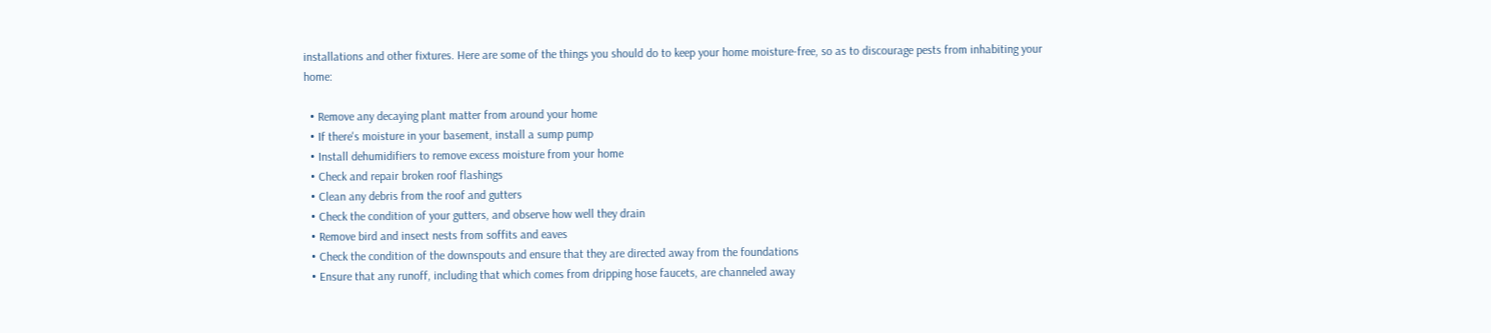installations and other fixtures. Here are some of the things you should do to keep your home moisture-free, so as to discourage pests from inhabiting your home:

  • Remove any decaying plant matter from around your home
  • If there's moisture in your basement, install a sump pump
  • Install dehumidifiers to remove excess moisture from your home
  • Check and repair broken roof flashings
  • Clean any debris from the roof and gutters
  • Check the condition of your gutters, and observe how well they drain
  • Remove bird and insect nests from soffits and eaves
  • Check the condition of the downspouts and ensure that they are directed away from the foundations
  • Ensure that any runoff, including that which comes from dripping hose faucets, are channeled away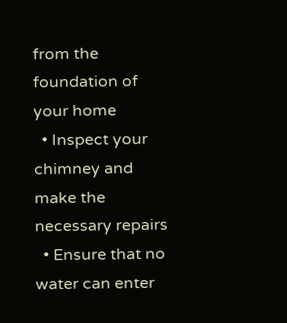from the foundation of your home
  • Inspect your chimney and make the necessary repairs
  • Ensure that no water can enter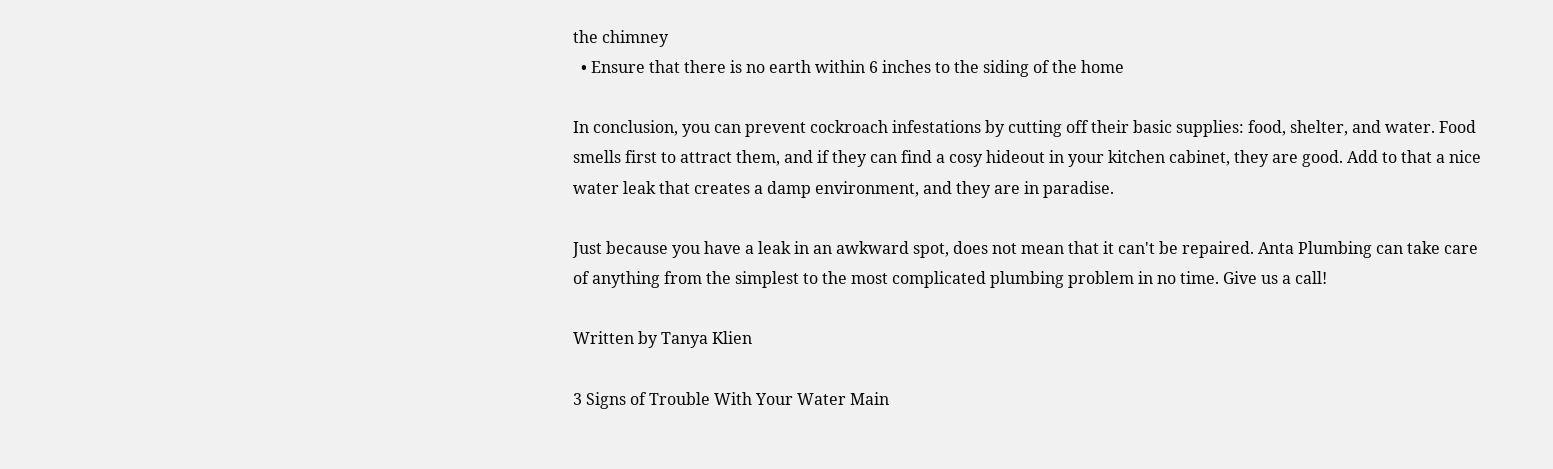the chimney
  • Ensure that there is no earth within 6 inches to the siding of the home

In conclusion, you can prevent cockroach infestations by cutting off their basic supplies: food, shelter, and water. Food smells first to attract them, and if they can find a cosy hideout in your kitchen cabinet, they are good. Add to that a nice water leak that creates a damp environment, and they are in paradise.

Just because you have a leak in an awkward spot, does not mean that it can't be repaired. Anta Plumbing can take care of anything from the simplest to the most complicated plumbing problem in no time. Give us a call!

Written by Tanya Klien

3 Signs of Trouble With Your Water Main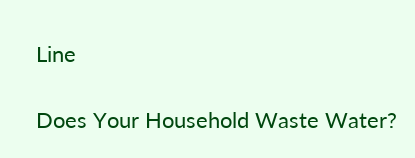Line

Does Your Household Waste Water?